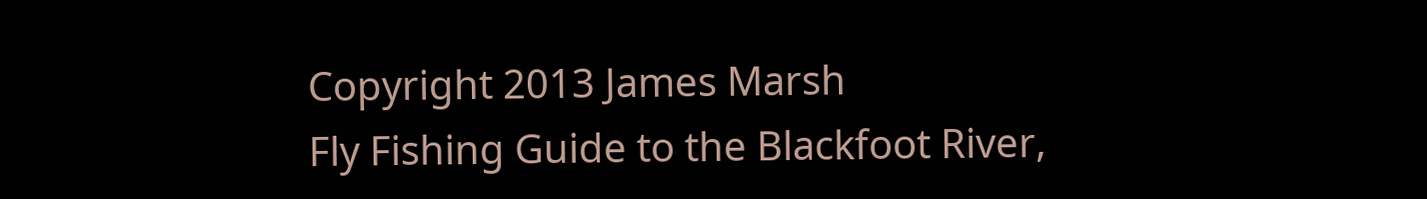Copyright 2013 James Marsh
Fly Fishing Guide to the Blackfoot River,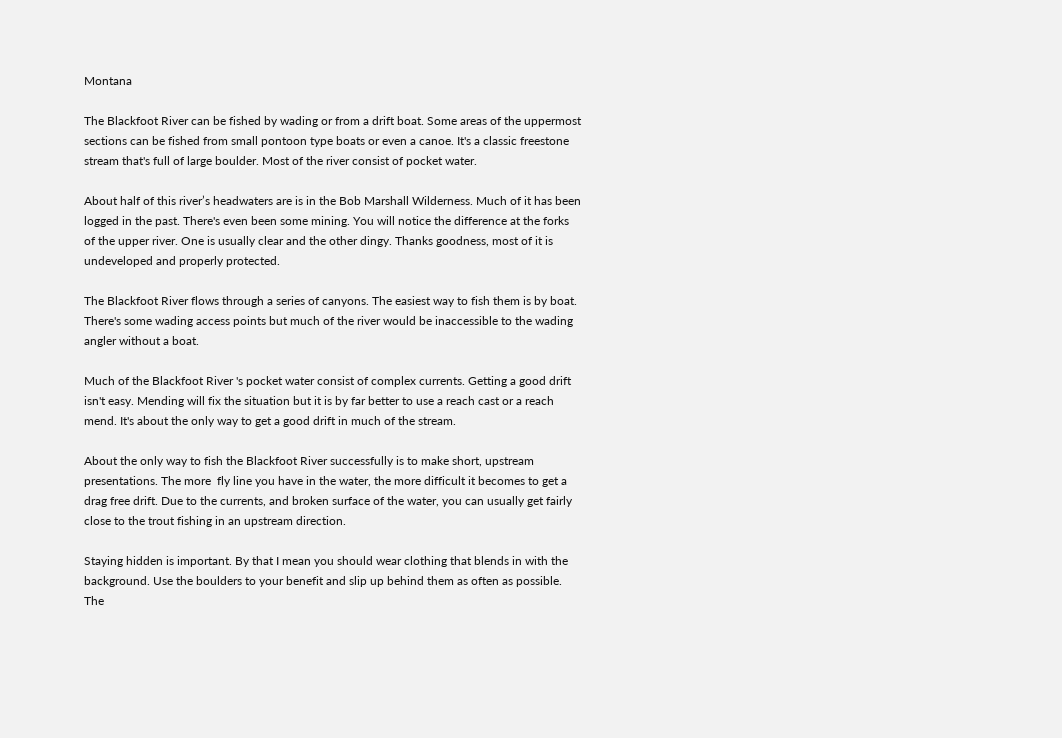Montana

The Blackfoot River can be fished by wading or from a drift boat. Some areas of the uppermost
sections can be fished from small pontoon type boats or even a canoe. It's a classic freestone
stream that's full of large boulder. Most of the river consist of pocket water.

About half of this river’s headwaters are is in the Bob Marshall Wilderness. Much of it has been
logged in the past. There's even been some mining. You will notice the difference at the forks
of the upper river. One is usually clear and the other dingy. Thanks goodness, most of it is
undeveloped and properly protected.

The Blackfoot River flows through a series of canyons. The easiest way to fish them is by boat.
There's some wading access points but much of the river would be inaccessible to the wading
angler without a boat.

Much of the Blackfoot River 's pocket water consist of complex currents. Getting a good drift
isn't easy. Mending will fix the situation but it is by far better to use a reach cast or a reach
mend. It's about the only way to get a good drift in much of the stream.

About the only way to fish the Blackfoot River successfully is to make short, upstream
presentations. The more  fly line you have in the water, the more difficult it becomes to get a
drag free drift. Due to the currents, and broken surface of the water, you can usually get fairly
close to the trout fishing in an upstream direction.

Staying hidden is important. By that I mean you should wear clothing that blends in with the
background. Use the boulders to your benefit and slip up behind them as often as possible.
The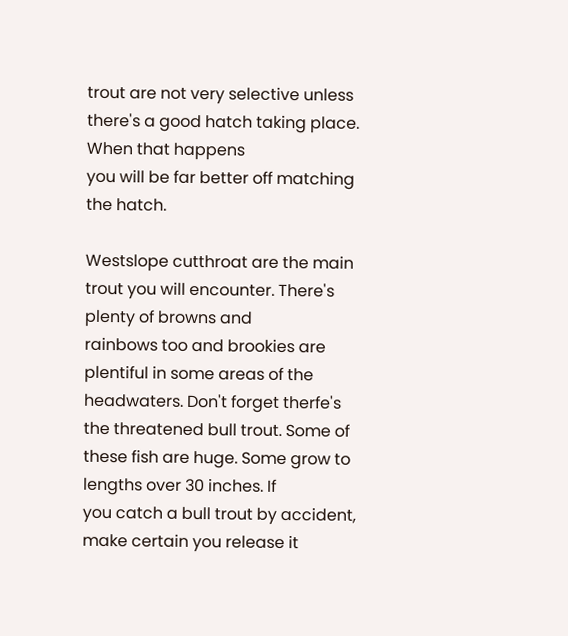trout are not very selective unless there's a good hatch taking place. When that happens
you will be far better off matching the hatch.

Westslope cutthroat are the main trout you will encounter. There's plenty of browns and
rainbows too and brookies are plentiful in some areas of the headwaters. Don't forget therfe's
the threatened bull trout. Some of these fish are huge. Some grow to lengths over 30 inches. If
you catch a bull trout by accident, make certain you release it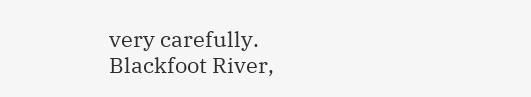very carefully.
Blackfoot River,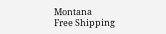Montana
Free Shipping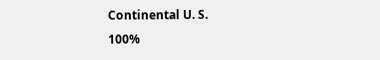Continental U. S.
100%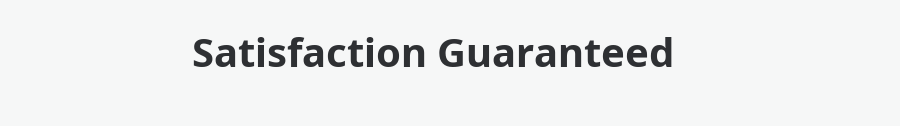Satisfaction Guaranteed